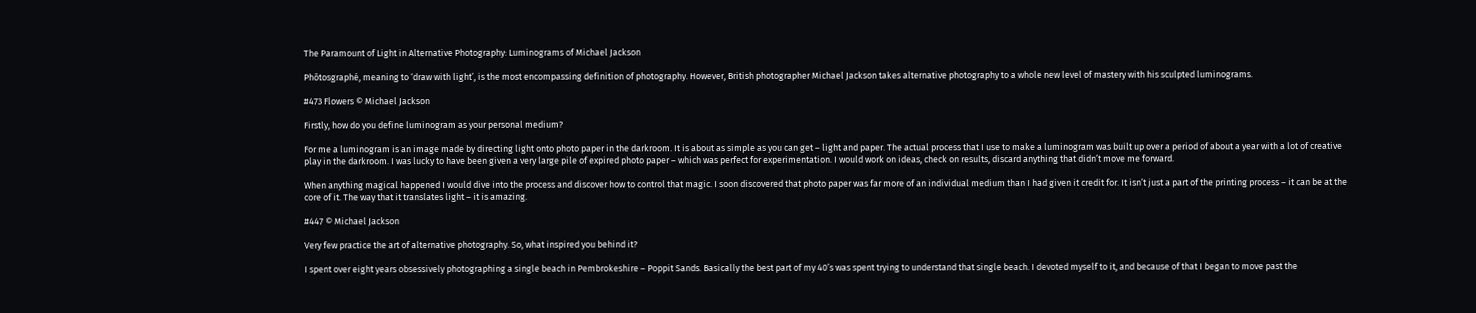The Paramount of Light in Alternative Photography: Luminograms of Michael Jackson

Phōtosgraphé, meaning to ‘draw with light’, is the most encompassing definition of photography. However, British photographer Michael Jackson takes alternative photography to a whole new level of mastery with his sculpted luminograms.

#473 Flowers © Michael Jackson

Firstly, how do you define luminogram as your personal medium?

For me a luminogram is an image made by directing light onto photo paper in the darkroom. It is about as simple as you can get – light and paper. The actual process that I use to make a luminogram was built up over a period of about a year with a lot of creative play in the darkroom. I was lucky to have been given a very large pile of expired photo paper – which was perfect for experimentation. I would work on ideas, check on results, discard anything that didn’t move me forward.

When anything magical happened I would dive into the process and discover how to control that magic. I soon discovered that photo paper was far more of an individual medium than I had given it credit for. It isn’t just a part of the printing process – it can be at the core of it. The way that it translates light – it is amazing.

#447 © Michael Jackson

Very few practice the art of alternative photography. So, what inspired you behind it?

I spent over eight years obsessively photographing a single beach in Pembrokeshire – Poppit Sands. Basically the best part of my 40’s was spent trying to understand that single beach. I devoted myself to it, and because of that I began to move past the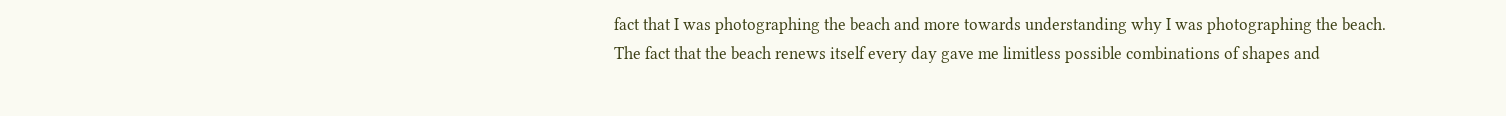fact that I was photographing the beach and more towards understanding why I was photographing the beach. The fact that the beach renews itself every day gave me limitless possible combinations of shapes and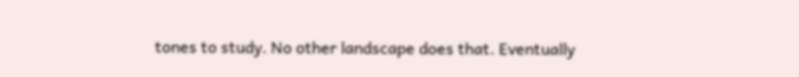tones to study. No other landscape does that. Eventually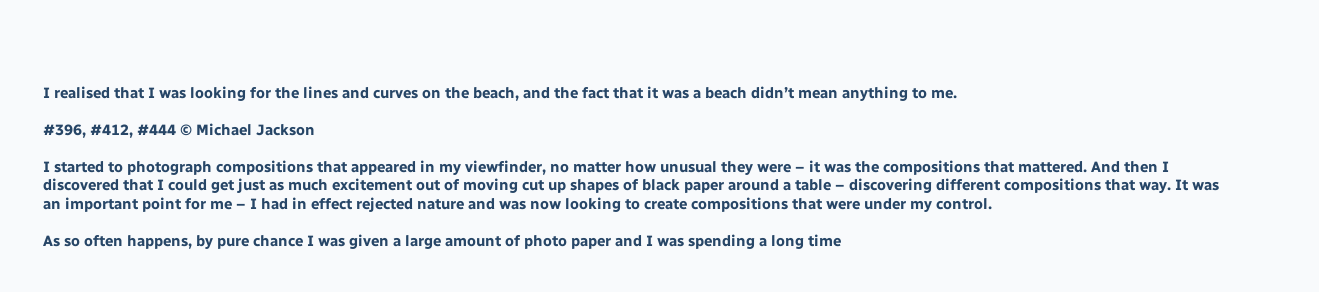I realised that I was looking for the lines and curves on the beach, and the fact that it was a beach didn’t mean anything to me.

#396, #412, #444 © Michael Jackson

I started to photograph compositions that appeared in my viewfinder, no matter how unusual they were – it was the compositions that mattered. And then I discovered that I could get just as much excitement out of moving cut up shapes of black paper around a table – discovering different compositions that way. It was an important point for me – I had in effect rejected nature and was now looking to create compositions that were under my control.

As so often happens, by pure chance I was given a large amount of photo paper and I was spending a long time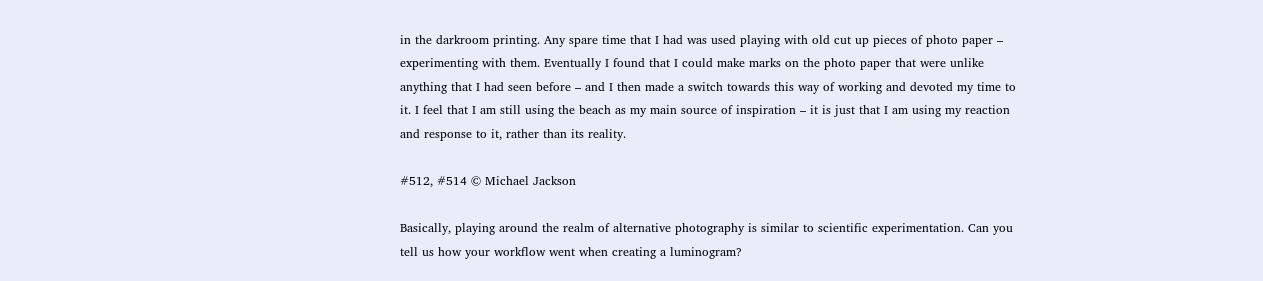in the darkroom printing. Any spare time that I had was used playing with old cut up pieces of photo paper – experimenting with them. Eventually I found that I could make marks on the photo paper that were unlike anything that I had seen before – and I then made a switch towards this way of working and devoted my time to it. I feel that I am still using the beach as my main source of inspiration – it is just that I am using my reaction and response to it, rather than its reality.

#512, #514 © Michael Jackson

Basically, playing around the realm of alternative photography is similar to scientific experimentation. Can you tell us how your workflow went when creating a luminogram?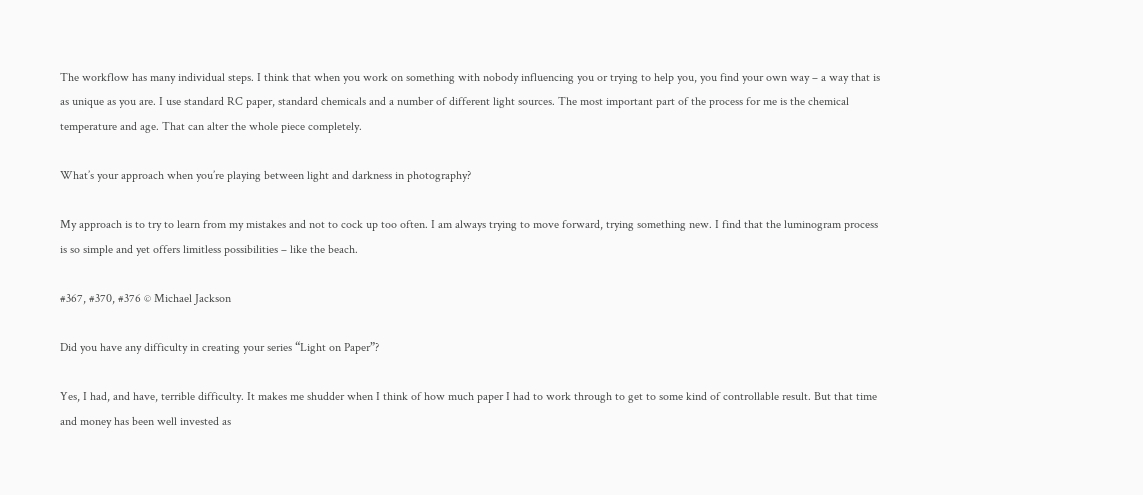The workflow has many individual steps. I think that when you work on something with nobody influencing you or trying to help you, you find your own way – a way that is as unique as you are. I use standard RC paper, standard chemicals and a number of different light sources. The most important part of the process for me is the chemical temperature and age. That can alter the whole piece completely.

What’s your approach when you’re playing between light and darkness in photography?

My approach is to try to learn from my mistakes and not to cock up too often. I am always trying to move forward, trying something new. I find that the luminogram process is so simple and yet offers limitless possibilities – like the beach.

#367, #370, #376 © Michael Jackson

Did you have any difficulty in creating your series “Light on Paper”?

Yes, I had, and have, terrible difficulty. It makes me shudder when I think of how much paper I had to work through to get to some kind of controllable result. But that time and money has been well invested as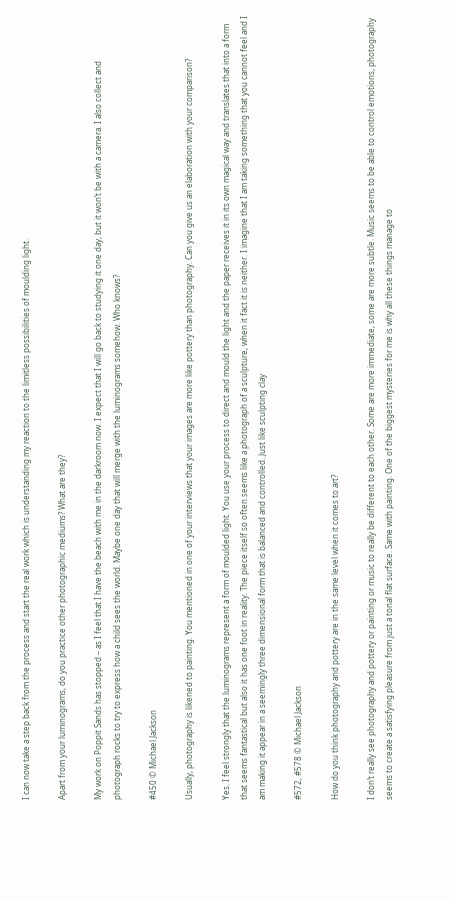I can now take a step back from the process and start the real work which is understanding my reaction to the limitless possibilities of moulding light.

Apart from your luminograms, do you practice other photographic mediums? What are they?

My work on Poppit Sands has stopped – as I feel that I have the beach with me in the darkroom now. I expect that I will go back to studying it one day, but it won’t be with a camera. I also collect and photograph rocks to try to express how a child sees the world. Maybe one day that will merge with the luminograms somehow. Who knows?

#450 © Michael Jackson

Usually, photography is likened to painting. You mentioned in one of your interviews that your images are more like pottery than photography. Can you give us an elaboration with your comparison?

Yes. I feel strongly that the luminograms represent a form of moulded light. You use your process to direct and mould the light and the paper receives it in its own magical way and translates that into a form that seems fantastical but also it has one foot in reality. The piece itself so often seems like a photograph of a sculpture, when it fact it is neither. I imagine that I am taking something that you cannot feel and I am making it appear in a seemingly three dimensional form that is balanced and controlled. Just like sculpting clay

#572, #578 © Michael Jackson

How do you think photography and pottery are in the same level when it comes to art?

I don’t really see photography and pottery or painting or music to really be different to each other. Some are more immediate, some are more subtle. Music seems to be able to control emotions, photography seems to create a satisfying pleasure from just a tonal flat surface. Same with painting. One of the biggest mysteries for me is why all these things manage to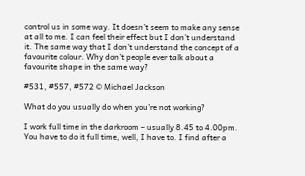control us in some way. It doesn’t seem to make any sense at all to me. I can feel their effect but I don’t understand it. The same way that I don’t understand the concept of a favourite colour. Why don’t people ever talk about a favourite shape in the same way?

#531, #557, #572 © Michael Jackson

What do you usually do when you’re not working?

I work full time in the darkroom – usually 8.45 to 4.00pm. You have to do it full time, well, I have to. I find after a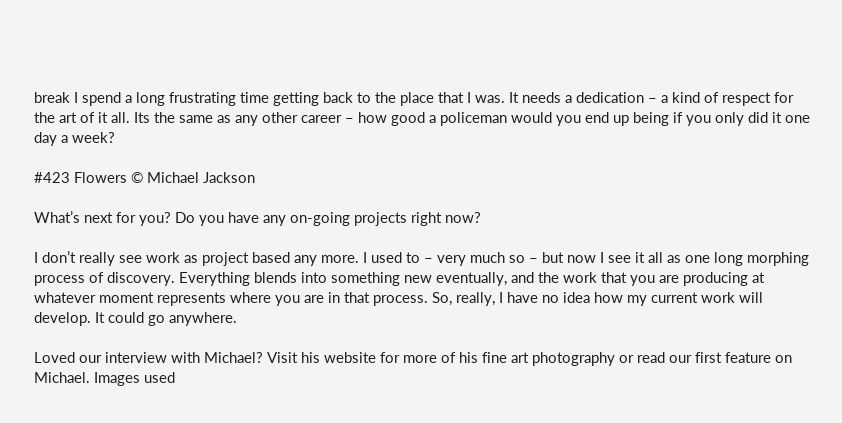break I spend a long frustrating time getting back to the place that I was. It needs a dedication – a kind of respect for the art of it all. Its the same as any other career – how good a policeman would you end up being if you only did it one day a week?

#423 Flowers © Michael Jackson

What’s next for you? Do you have any on-going projects right now?

I don’t really see work as project based any more. I used to – very much so – but now I see it all as one long morphing process of discovery. Everything blends into something new eventually, and the work that you are producing at whatever moment represents where you are in that process. So, really, I have no idea how my current work will develop. It could go anywhere.

Loved our interview with Michael? Visit his website for more of his fine art photography or read our first feature on Michael. Images used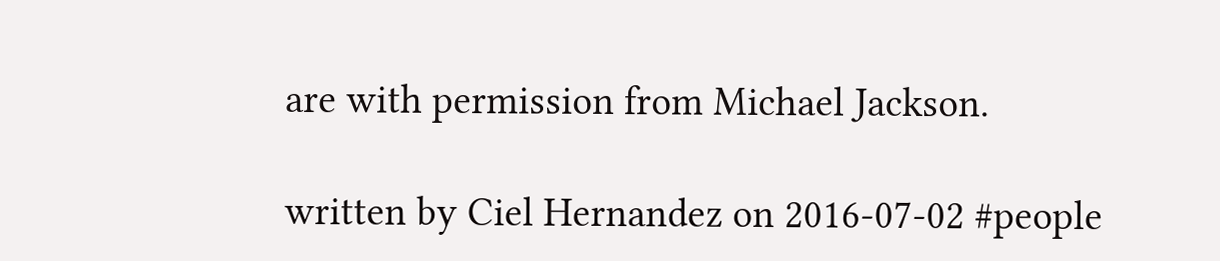are with permission from Michael Jackson.

written by Ciel Hernandez on 2016-07-02 #people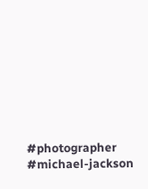#photographer #michael-jackson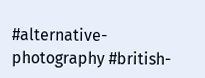#alternative-photography #british-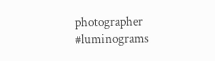photographer #luminograms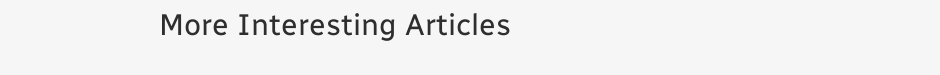More Interesting Articles